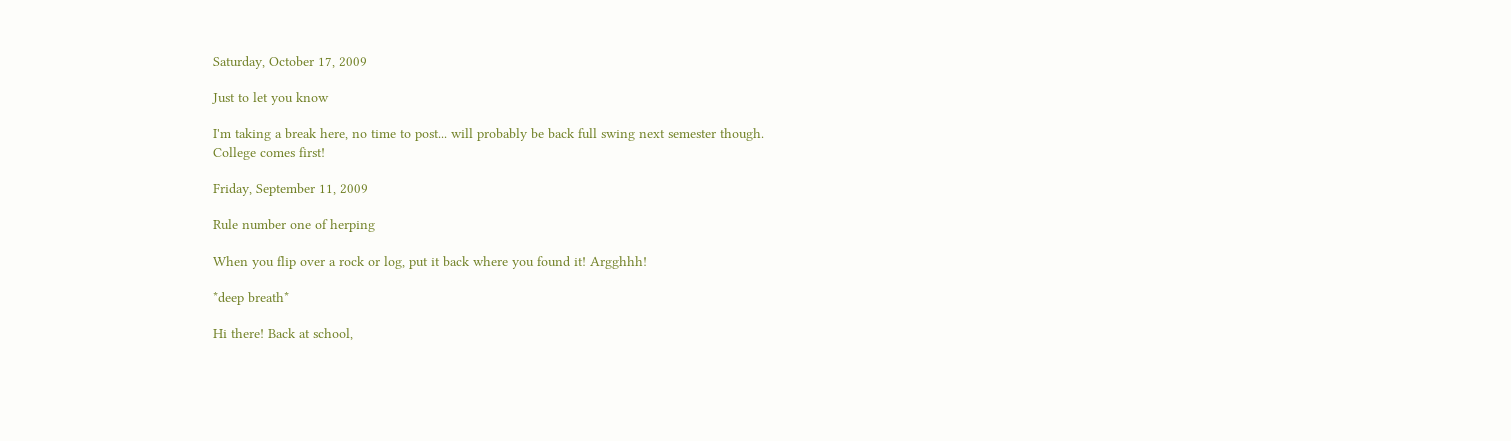Saturday, October 17, 2009

Just to let you know

I'm taking a break here, no time to post... will probably be back full swing next semester though.
College comes first!

Friday, September 11, 2009

Rule number one of herping

When you flip over a rock or log, put it back where you found it! Argghhh!

*deep breath*

Hi there! Back at school,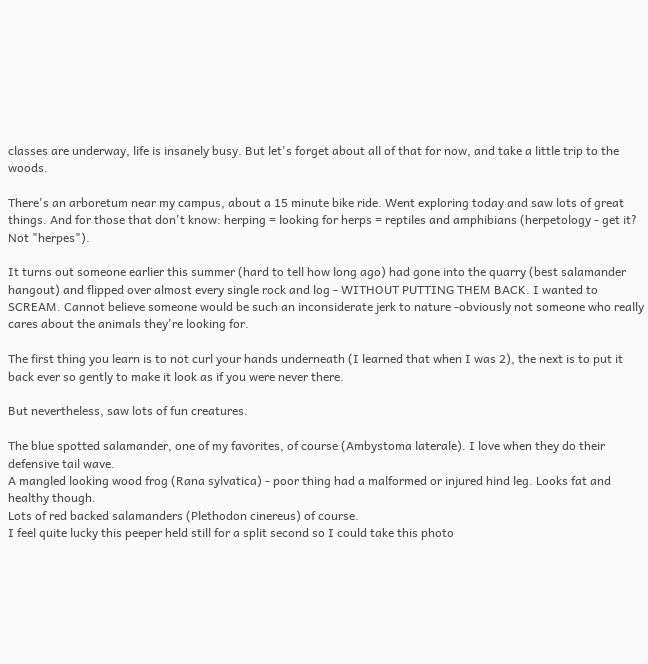classes are underway, life is insanely busy. But let's forget about all of that for now, and take a little trip to the woods.

There's an arboretum near my campus, about a 15 minute bike ride. Went exploring today and saw lots of great things. And for those that don't know: herping = looking for herps = reptiles and amphibians (herpetology - get it? Not "herpes").

It turns out someone earlier this summer (hard to tell how long ago) had gone into the quarry (best salamander hangout) and flipped over almost every single rock and log - WITHOUT PUTTING THEM BACK. I wanted to SCREAM. Cannot believe someone would be such an inconsiderate jerk to nature -obviously not someone who really cares about the animals they're looking for.

The first thing you learn is to not curl your hands underneath (I learned that when I was 2), the next is to put it back ever so gently to make it look as if you were never there.

But nevertheless, saw lots of fun creatures.

The blue spotted salamander, one of my favorites, of course (Ambystoma laterale). I love when they do their defensive tail wave.
A mangled looking wood frog (Rana sylvatica) - poor thing had a malformed or injured hind leg. Looks fat and healthy though.
Lots of red backed salamanders (Plethodon cinereus) of course.
I feel quite lucky this peeper held still for a split second so I could take this photo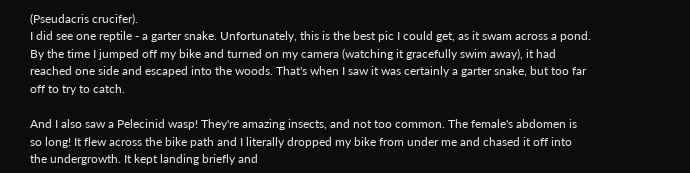(Pseudacris crucifer).
I did see one reptile - a garter snake. Unfortunately, this is the best pic I could get, as it swam across a pond.
By the time I jumped off my bike and turned on my camera (watching it gracefully swim away), it had reached one side and escaped into the woods. That's when I saw it was certainly a garter snake, but too far off to try to catch.

And I also saw a Pelecinid wasp! They're amazing insects, and not too common. The female's abdomen is so long! It flew across the bike path and I literally dropped my bike from under me and chased it off into the undergrowth. It kept landing briefly and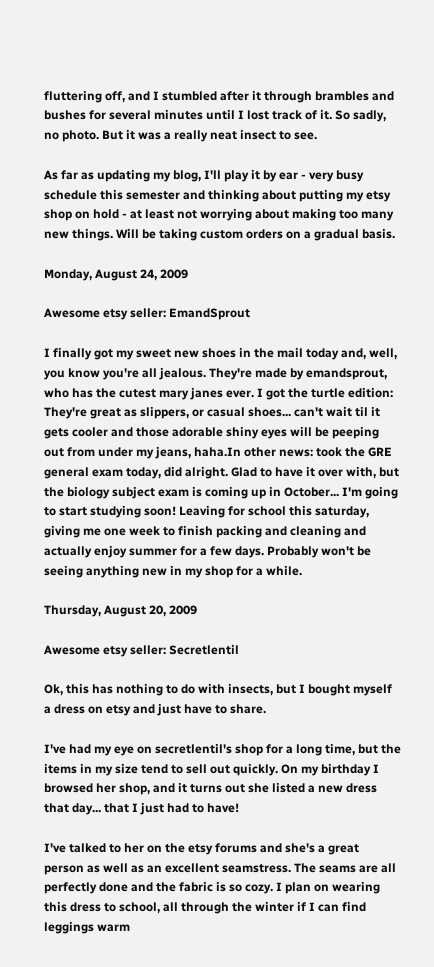fluttering off, and I stumbled after it through brambles and bushes for several minutes until I lost track of it. So sadly, no photo. But it was a really neat insect to see.

As far as updating my blog, I'll play it by ear - very busy schedule this semester and thinking about putting my etsy shop on hold - at least not worrying about making too many new things. Will be taking custom orders on a gradual basis.

Monday, August 24, 2009

Awesome etsy seller: EmandSprout

I finally got my sweet new shoes in the mail today and, well, you know you're all jealous. They're made by emandsprout, who has the cutest mary janes ever. I got the turtle edition:
They're great as slippers, or casual shoes... can't wait til it gets cooler and those adorable shiny eyes will be peeping out from under my jeans, haha.In other news: took the GRE general exam today, did alright. Glad to have it over with, but the biology subject exam is coming up in October... I'm going to start studying soon! Leaving for school this saturday, giving me one week to finish packing and cleaning and actually enjoy summer for a few days. Probably won't be seeing anything new in my shop for a while.

Thursday, August 20, 2009

Awesome etsy seller: Secretlentil

Ok, this has nothing to do with insects, but I bought myself a dress on etsy and just have to share.

I've had my eye on secretlentil's shop for a long time, but the items in my size tend to sell out quickly. On my birthday I browsed her shop, and it turns out she listed a new dress that day... that I just had to have!

I've talked to her on the etsy forums and she's a great person as well as an excellent seamstress. The seams are all perfectly done and the fabric is so cozy. I plan on wearing this dress to school, all through the winter if I can find leggings warm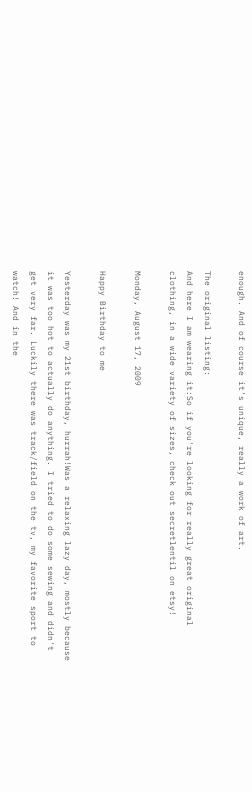enough. And of course it's unique, really a work of art.

The original listing:
And here I am wearing it:So if you're looking for really great original clothing, in a wide variety of sizes, check out secretlentil on etsy!

Monday, August 17, 2009

Happy Birthday to me

Yesterday was my 21st birthday, hurrah!Was a relaxing lazy day, mostly because it was too hot to actually do anything. I tried to do some sewing and didn't get very far. Luckily there was track/field on the tv, my favorite sport to watch! And in the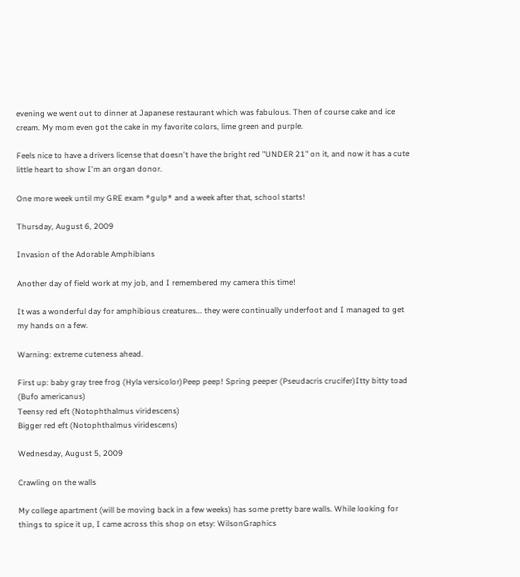evening we went out to dinner at Japanese restaurant which was fabulous. Then of course cake and ice cream. My mom even got the cake in my favorite colors, lime green and purple.

Feels nice to have a drivers license that doesn't have the bright red "UNDER 21" on it, and now it has a cute little heart to show I'm an organ donor.

One more week until my GRE exam *gulp* and a week after that, school starts!

Thursday, August 6, 2009

Invasion of the Adorable Amphibians

Another day of field work at my job, and I remembered my camera this time!

It was a wonderful day for amphibious creatures... they were continually underfoot and I managed to get my hands on a few.

Warning: extreme cuteness ahead.

First up: baby gray tree frog (Hyla versicolor)Peep peep! Spring peeper (Pseudacris crucifer)Itty bitty toad (Bufo americanus)
Teensy red eft (Notophthalmus viridescens)
Bigger red eft (Notophthalmus viridescens)

Wednesday, August 5, 2009

Crawling on the walls

My college apartment (will be moving back in a few weeks) has some pretty bare walls. While looking for things to spice it up, I came across this shop on etsy: WilsonGraphics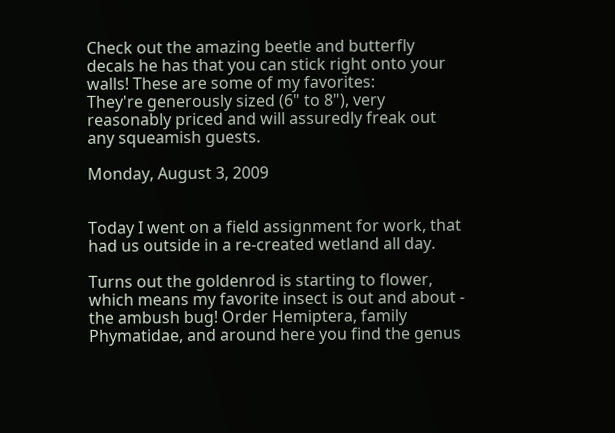Check out the amazing beetle and butterfly decals he has that you can stick right onto your walls! These are some of my favorites:
They're generously sized (6" to 8"), very reasonably priced and will assuredly freak out any squeamish guests.

Monday, August 3, 2009


Today I went on a field assignment for work, that had us outside in a re-created wetland all day.

Turns out the goldenrod is starting to flower, which means my favorite insect is out and about - the ambush bug! Order Hemiptera, family Phymatidae, and around here you find the genus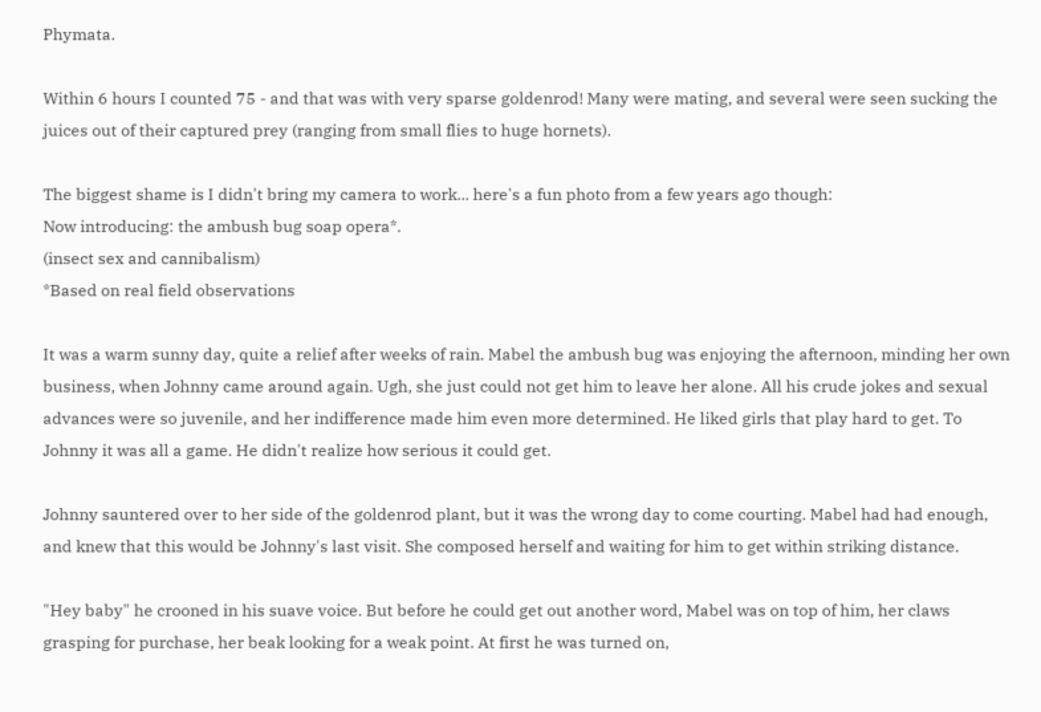Phymata.

Within 6 hours I counted 75 - and that was with very sparse goldenrod! Many were mating, and several were seen sucking the juices out of their captured prey (ranging from small flies to huge hornets).

The biggest shame is I didn't bring my camera to work... here's a fun photo from a few years ago though:
Now introducing: the ambush bug soap opera*.
(insect sex and cannibalism)
*Based on real field observations

It was a warm sunny day, quite a relief after weeks of rain. Mabel the ambush bug was enjoying the afternoon, minding her own business, when Johnny came around again. Ugh, she just could not get him to leave her alone. All his crude jokes and sexual advances were so juvenile, and her indifference made him even more determined. He liked girls that play hard to get. To Johnny it was all a game. He didn't realize how serious it could get.

Johnny sauntered over to her side of the goldenrod plant, but it was the wrong day to come courting. Mabel had had enough, and knew that this would be Johnny's last visit. She composed herself and waiting for him to get within striking distance.

"Hey baby" he crooned in his suave voice. But before he could get out another word, Mabel was on top of him, her claws grasping for purchase, her beak looking for a weak point. At first he was turned on,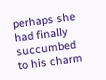perhaps she had finally succumbed to his charm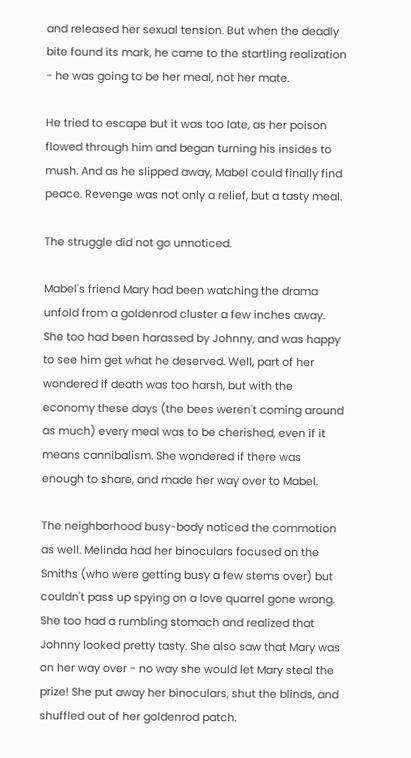and released her sexual tension. But when the deadly bite found its mark, he came to the startling realization - he was going to be her meal, not her mate.

He tried to escape but it was too late, as her poison flowed through him and began turning his insides to mush. And as he slipped away, Mabel could finally find peace. Revenge was not only a relief, but a tasty meal.

The struggle did not go unnoticed.

Mabel's friend Mary had been watching the drama unfold from a goldenrod cluster a few inches away. She too had been harassed by Johnny, and was happy to see him get what he deserved. Well, part of her wondered if death was too harsh, but with the economy these days (the bees weren't coming around as much) every meal was to be cherished, even if it means cannibalism. She wondered if there was enough to share, and made her way over to Mabel.

The neighborhood busy-body noticed the commotion as well. Melinda had her binoculars focused on the Smiths (who were getting busy a few stems over) but couldn't pass up spying on a love quarrel gone wrong. She too had a rumbling stomach and realized that Johnny looked pretty tasty. She also saw that Mary was on her way over - no way she would let Mary steal the prize! She put away her binoculars, shut the blinds, and shuffled out of her goldenrod patch.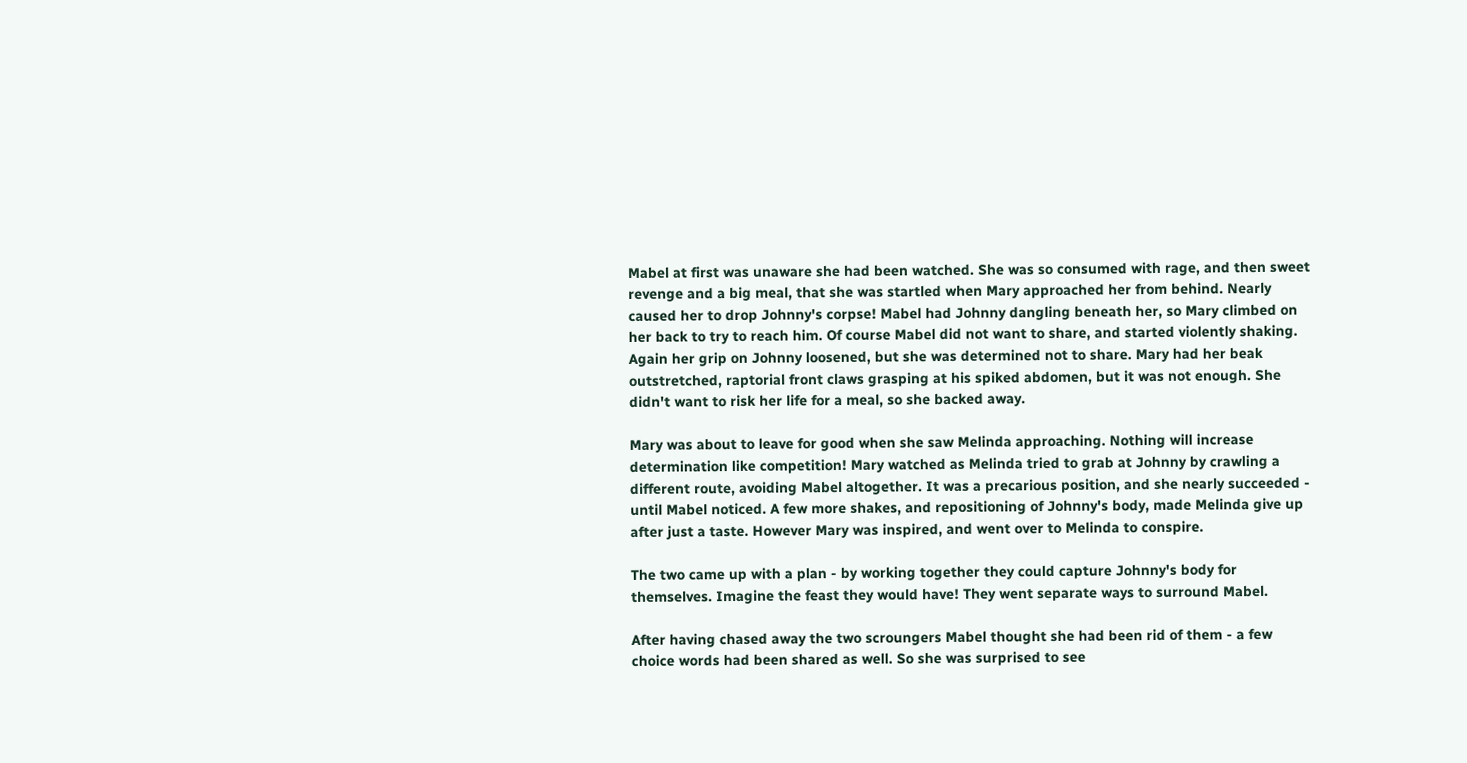Mabel at first was unaware she had been watched. She was so consumed with rage, and then sweet revenge and a big meal, that she was startled when Mary approached her from behind. Nearly caused her to drop Johnny's corpse! Mabel had Johnny dangling beneath her, so Mary climbed on her back to try to reach him. Of course Mabel did not want to share, and started violently shaking. Again her grip on Johnny loosened, but she was determined not to share. Mary had her beak outstretched, raptorial front claws grasping at his spiked abdomen, but it was not enough. She didn't want to risk her life for a meal, so she backed away.

Mary was about to leave for good when she saw Melinda approaching. Nothing will increase determination like competition! Mary watched as Melinda tried to grab at Johnny by crawling a different route, avoiding Mabel altogether. It was a precarious position, and she nearly succeeded - until Mabel noticed. A few more shakes, and repositioning of Johnny's body, made Melinda give up after just a taste. However Mary was inspired, and went over to Melinda to conspire.

The two came up with a plan - by working together they could capture Johnny's body for themselves. Imagine the feast they would have! They went separate ways to surround Mabel.

After having chased away the two scroungers Mabel thought she had been rid of them - a few choice words had been shared as well. So she was surprised to see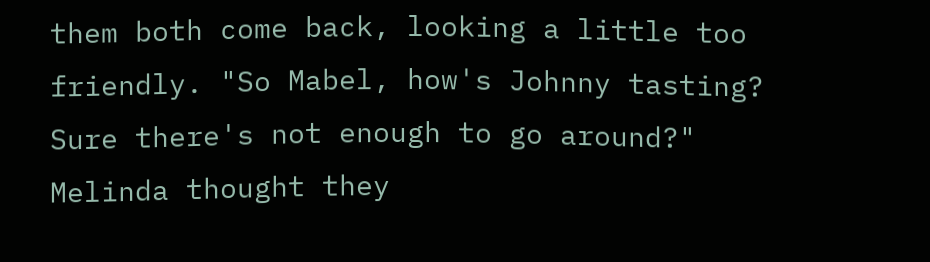them both come back, looking a little too friendly. "So Mabel, how's Johnny tasting? Sure there's not enough to go around?" Melinda thought they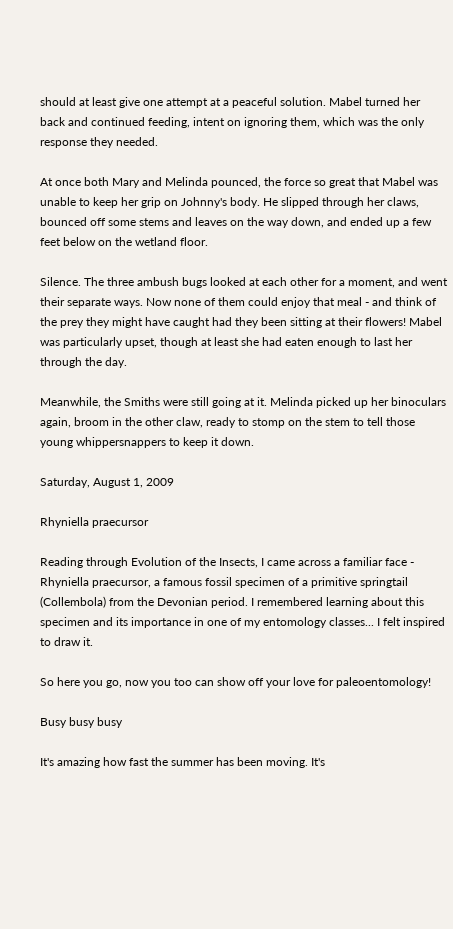should at least give one attempt at a peaceful solution. Mabel turned her back and continued feeding, intent on ignoring them, which was the only response they needed.

At once both Mary and Melinda pounced, the force so great that Mabel was unable to keep her grip on Johnny's body. He slipped through her claws, bounced off some stems and leaves on the way down, and ended up a few feet below on the wetland floor.

Silence. The three ambush bugs looked at each other for a moment, and went their separate ways. Now none of them could enjoy that meal - and think of the prey they might have caught had they been sitting at their flowers! Mabel was particularly upset, though at least she had eaten enough to last her through the day.

Meanwhile, the Smiths were still going at it. Melinda picked up her binoculars again, broom in the other claw, ready to stomp on the stem to tell those young whippersnappers to keep it down.

Saturday, August 1, 2009

Rhyniella praecursor

Reading through Evolution of the Insects, I came across a familiar face - Rhyniella praecursor, a famous fossil specimen of a primitive springtail (Collembola) from the Devonian period. I remembered learning about this specimen and its importance in one of my entomology classes... I felt inspired to draw it.

So here you go, now you too can show off your love for paleoentomology!

Busy busy busy

It's amazing how fast the summer has been moving. It's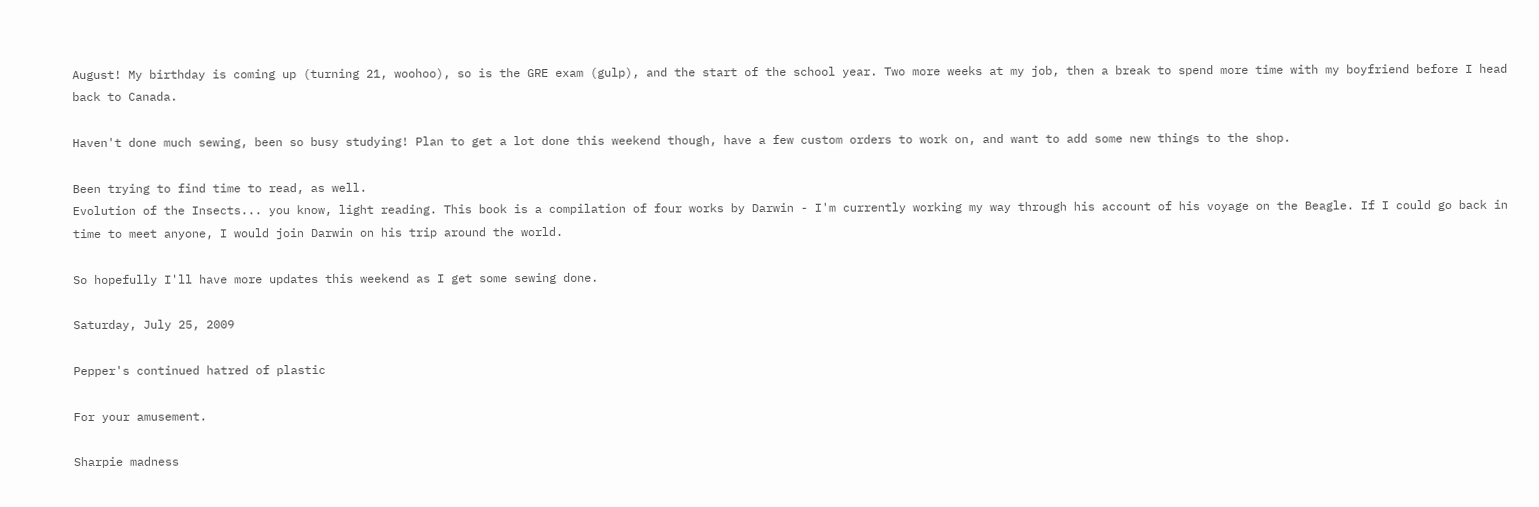August! My birthday is coming up (turning 21, woohoo), so is the GRE exam (gulp), and the start of the school year. Two more weeks at my job, then a break to spend more time with my boyfriend before I head back to Canada.

Haven't done much sewing, been so busy studying! Plan to get a lot done this weekend though, have a few custom orders to work on, and want to add some new things to the shop.

Been trying to find time to read, as well.
Evolution of the Insects... you know, light reading. This book is a compilation of four works by Darwin - I'm currently working my way through his account of his voyage on the Beagle. If I could go back in time to meet anyone, I would join Darwin on his trip around the world.

So hopefully I'll have more updates this weekend as I get some sewing done.

Saturday, July 25, 2009

Pepper's continued hatred of plastic

For your amusement.

Sharpie madness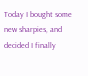Today I bought some new sharpies, and decided I finally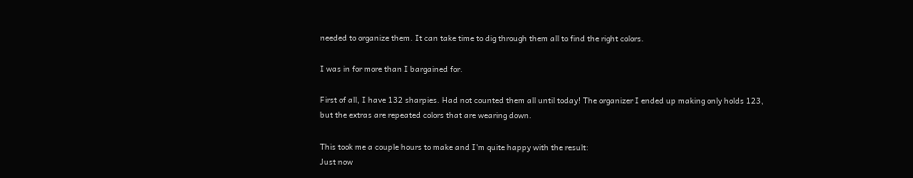needed to organize them. It can take time to dig through them all to find the right colors.

I was in for more than I bargained for.

First of all, I have 132 sharpies. Had not counted them all until today! The organizer I ended up making only holds 123, but the extras are repeated colors that are wearing down.

This took me a couple hours to make and I'm quite happy with the result:
Just now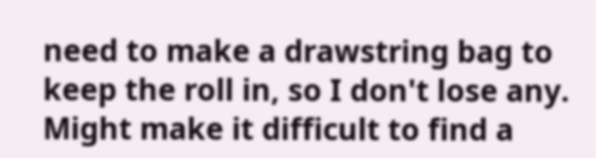need to make a drawstring bag to keep the roll in, so I don't lose any. Might make it difficult to find a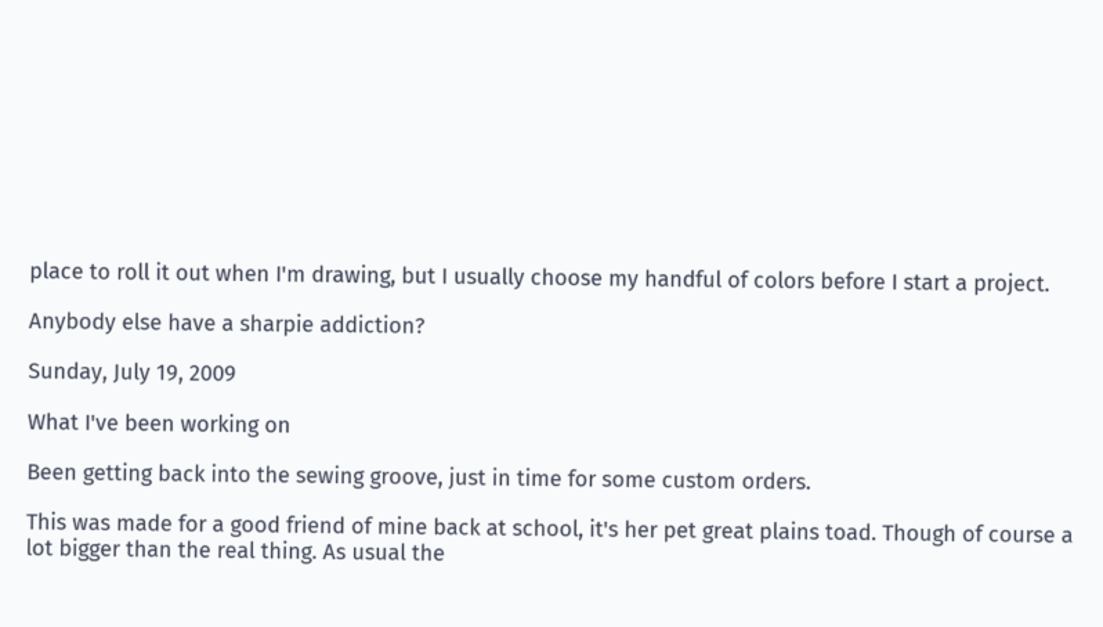place to roll it out when I'm drawing, but I usually choose my handful of colors before I start a project.

Anybody else have a sharpie addiction?

Sunday, July 19, 2009

What I've been working on

Been getting back into the sewing groove, just in time for some custom orders.

This was made for a good friend of mine back at school, it's her pet great plains toad. Though of course a lot bigger than the real thing. As usual the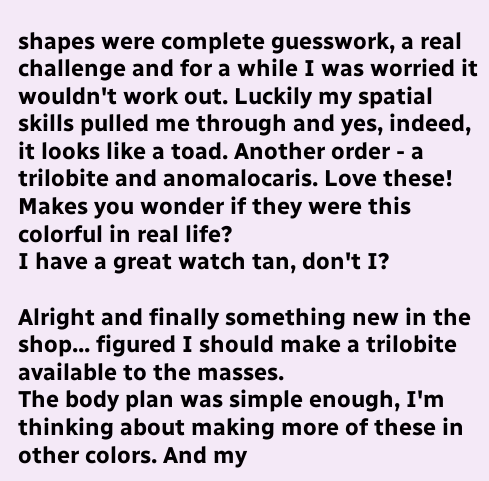shapes were complete guesswork, a real challenge and for a while I was worried it wouldn't work out. Luckily my spatial skills pulled me through and yes, indeed, it looks like a toad. Another order - a trilobite and anomalocaris. Love these! Makes you wonder if they were this colorful in real life?
I have a great watch tan, don't I?

Alright and finally something new in the shop... figured I should make a trilobite available to the masses.
The body plan was simple enough, I'm thinking about making more of these in other colors. And my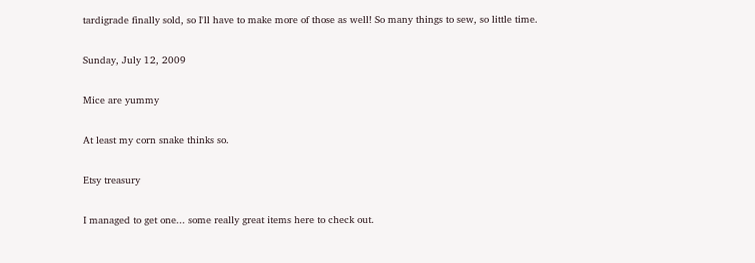tardigrade finally sold, so I'll have to make more of those as well! So many things to sew, so little time.

Sunday, July 12, 2009

Mice are yummy

At least my corn snake thinks so.

Etsy treasury

I managed to get one... some really great items here to check out.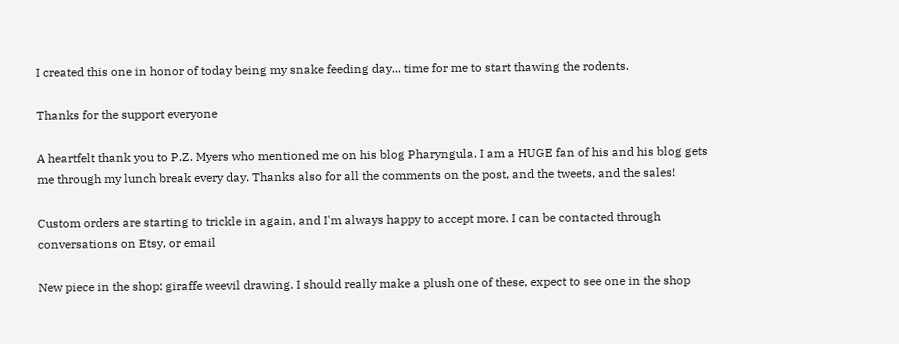I created this one in honor of today being my snake feeding day... time for me to start thawing the rodents.

Thanks for the support everyone

A heartfelt thank you to P.Z. Myers who mentioned me on his blog Pharyngula. I am a HUGE fan of his and his blog gets me through my lunch break every day. Thanks also for all the comments on the post, and the tweets, and the sales!

Custom orders are starting to trickle in again, and I'm always happy to accept more. I can be contacted through conversations on Etsy, or email

New piece in the shop: giraffe weevil drawing. I should really make a plush one of these, expect to see one in the shop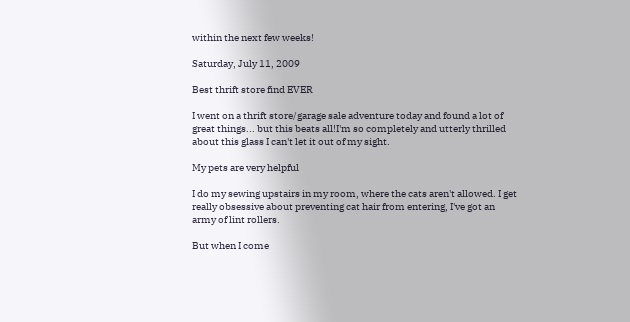within the next few weeks!

Saturday, July 11, 2009

Best thrift store find EVER

I went on a thrift store/garage sale adventure today and found a lot of great things... but this beats all!I'm so completely and utterly thrilled about this glass I can't let it out of my sight.

My pets are very helpful

I do my sewing upstairs in my room, where the cats aren't allowed. I get really obsessive about preventing cat hair from entering, I've got an army of lint rollers.

But when I come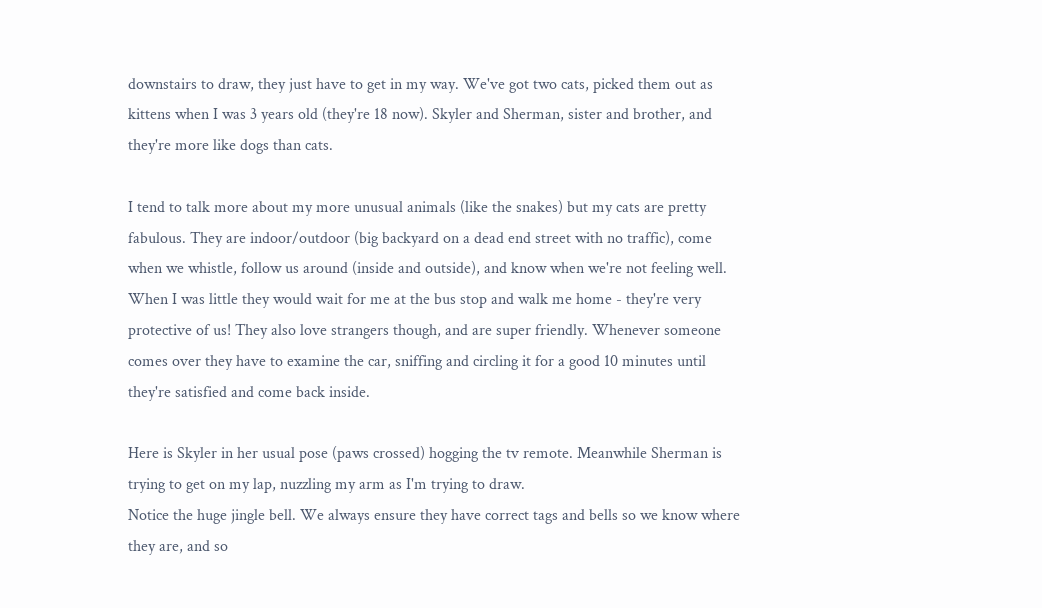downstairs to draw, they just have to get in my way. We've got two cats, picked them out as kittens when I was 3 years old (they're 18 now). Skyler and Sherman, sister and brother, and they're more like dogs than cats.

I tend to talk more about my more unusual animals (like the snakes) but my cats are pretty fabulous. They are indoor/outdoor (big backyard on a dead end street with no traffic), come when we whistle, follow us around (inside and outside), and know when we're not feeling well. When I was little they would wait for me at the bus stop and walk me home - they're very protective of us! They also love strangers though, and are super friendly. Whenever someone comes over they have to examine the car, sniffing and circling it for a good 10 minutes until they're satisfied and come back inside.

Here is Skyler in her usual pose (paws crossed) hogging the tv remote. Meanwhile Sherman is trying to get on my lap, nuzzling my arm as I'm trying to draw.
Notice the huge jingle bell. We always ensure they have correct tags and bells so we know where they are, and so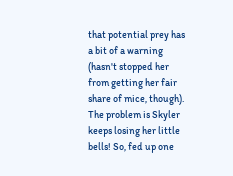that potential prey has a bit of a warning (hasn't stopped her from getting her fair share of mice, though). The problem is Skyler keeps losing her little bells! So, fed up one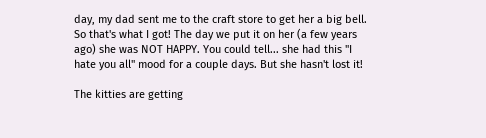day, my dad sent me to the craft store to get her a big bell. So that's what I got! The day we put it on her (a few years ago) she was NOT HAPPY. You could tell... she had this "I hate you all" mood for a couple days. But she hasn't lost it!

The kitties are getting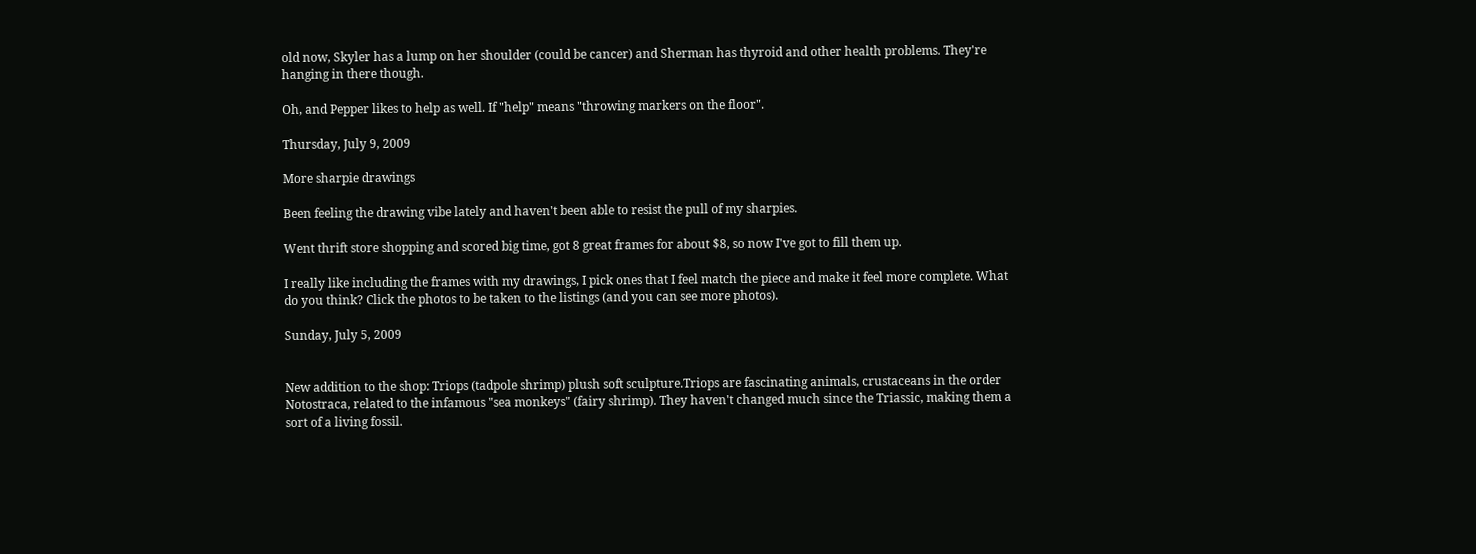old now, Skyler has a lump on her shoulder (could be cancer) and Sherman has thyroid and other health problems. They're hanging in there though.

Oh, and Pepper likes to help as well. If "help" means "throwing markers on the floor".

Thursday, July 9, 2009

More sharpie drawings

Been feeling the drawing vibe lately and haven't been able to resist the pull of my sharpies.

Went thrift store shopping and scored big time, got 8 great frames for about $8, so now I've got to fill them up.

I really like including the frames with my drawings, I pick ones that I feel match the piece and make it feel more complete. What do you think? Click the photos to be taken to the listings (and you can see more photos).

Sunday, July 5, 2009


New addition to the shop: Triops (tadpole shrimp) plush soft sculpture.Triops are fascinating animals, crustaceans in the order Notostraca, related to the infamous "sea monkeys" (fairy shrimp). They haven't changed much since the Triassic, making them a sort of a living fossil.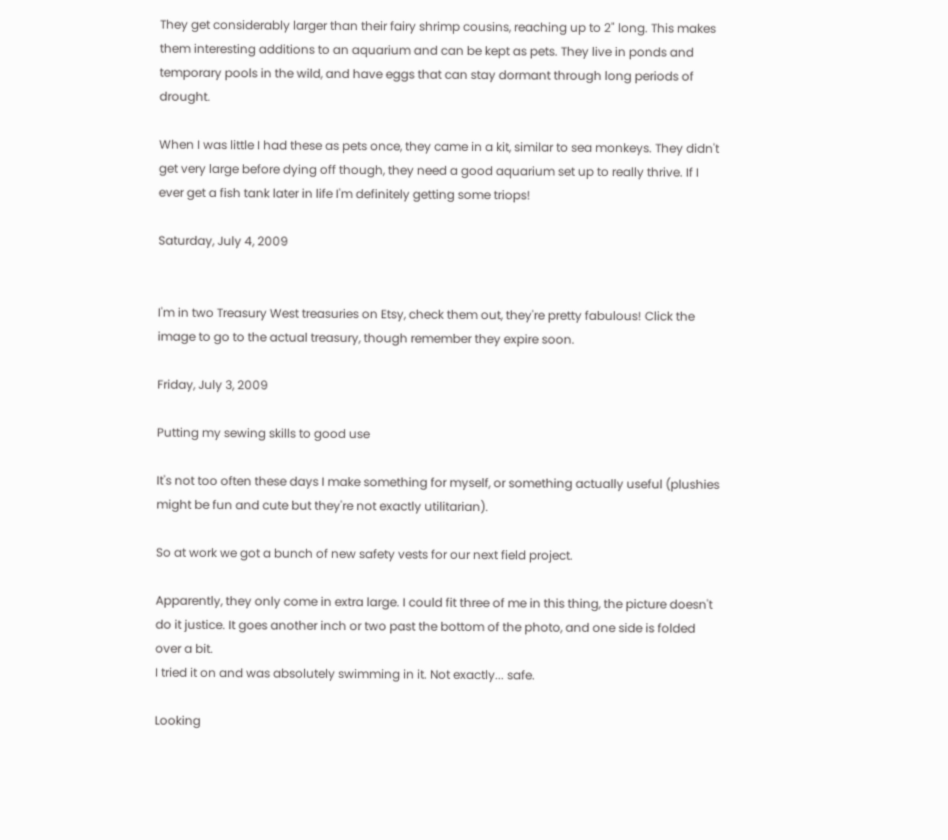They get considerably larger than their fairy shrimp cousins, reaching up to 2" long. This makes them interesting additions to an aquarium and can be kept as pets. They live in ponds and temporary pools in the wild, and have eggs that can stay dormant through long periods of drought.

When I was little I had these as pets once, they came in a kit, similar to sea monkeys. They didn't get very large before dying off though, they need a good aquarium set up to really thrive. If I ever get a fish tank later in life I'm definitely getting some triops!

Saturday, July 4, 2009


I'm in two Treasury West treasuries on Etsy, check them out, they're pretty fabulous! Click the image to go to the actual treasury, though remember they expire soon.

Friday, July 3, 2009

Putting my sewing skills to good use

It's not too often these days I make something for myself, or something actually useful (plushies might be fun and cute but they're not exactly utilitarian).

So at work we got a bunch of new safety vests for our next field project.

Apparently, they only come in extra large. I could fit three of me in this thing, the picture doesn't do it justice. It goes another inch or two past the bottom of the photo, and one side is folded over a bit.
I tried it on and was absolutely swimming in it. Not exactly... safe.

Looking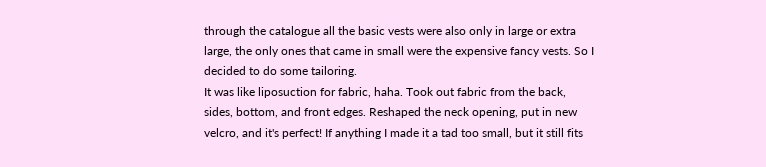through the catalogue all the basic vests were also only in large or extra large, the only ones that came in small were the expensive fancy vests. So I decided to do some tailoring.
It was like liposuction for fabric, haha. Took out fabric from the back, sides, bottom, and front edges. Reshaped the neck opening, put in new velcro, and it's perfect! If anything I made it a tad too small, but it still fits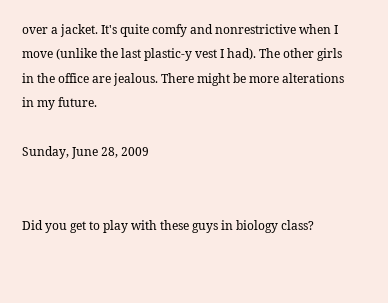over a jacket. It's quite comfy and nonrestrictive when I move (unlike the last plastic-y vest I had). The other girls in the office are jealous. There might be more alterations in my future.

Sunday, June 28, 2009


Did you get to play with these guys in biology class?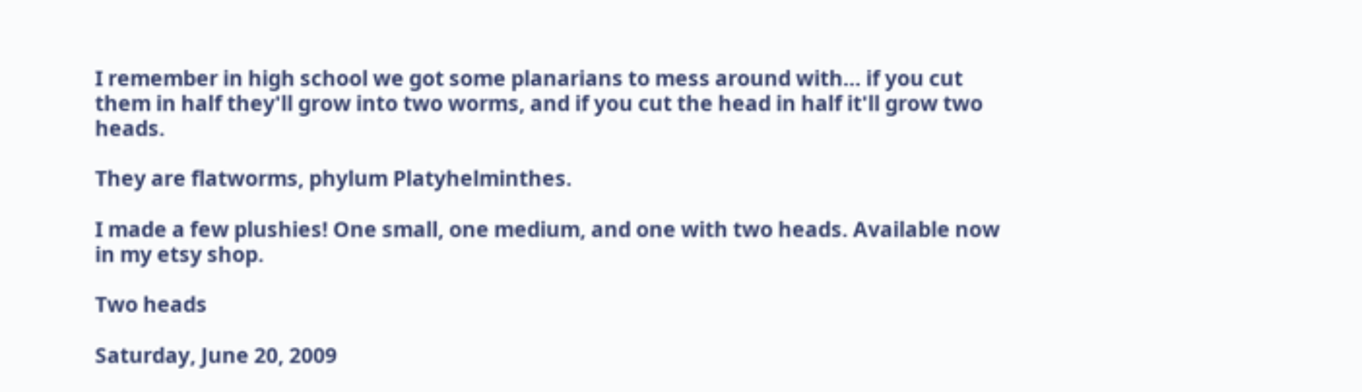I remember in high school we got some planarians to mess around with... if you cut them in half they'll grow into two worms, and if you cut the head in half it'll grow two heads.

They are flatworms, phylum Platyhelminthes.

I made a few plushies! One small, one medium, and one with two heads. Available now in my etsy shop.

Two heads

Saturday, June 20, 2009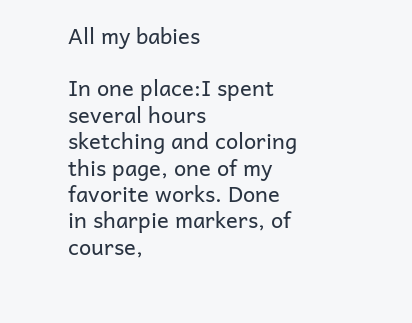All my babies

In one place:I spent several hours sketching and coloring this page, one of my favorite works. Done in sharpie markers, of course,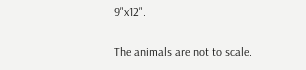9"x12".

The animals are not to scale.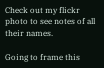Check out my flickr photo to see notes of all their names.

Going to frame this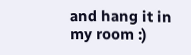and hang it in my room :)